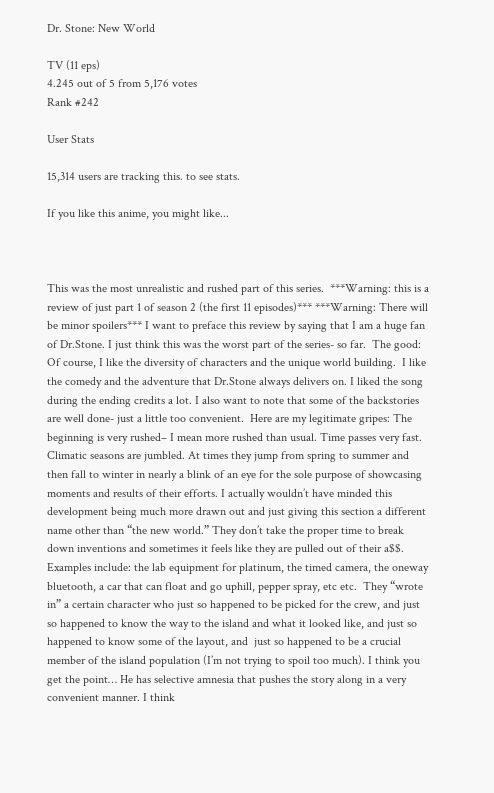Dr. Stone: New World

TV (11 eps)
4.245 out of 5 from 5,176 votes
Rank #242

User Stats

15,314 users are tracking this. to see stats.

If you like this anime, you might like...



This was the most unrealistic and rushed part of this series.  ***Warning: this is a review of just part 1 of season 2 (the first 11 episodes)*** ***Warning: There will be minor spoilers*** I want to preface this review by saying that I am a huge fan of Dr.Stone. I just think this was the worst part of the series- so far.  The good: Of course, I like the diversity of characters and the unique world building.  I like the comedy and the adventure that Dr.Stone always delivers on. I liked the song during the ending credits a lot. I also want to note that some of the backstories are well done- just a little too convenient.  Here are my legitimate gripes: The beginning is very rushed– I mean more rushed than usual. Time passes very fast. Climatic seasons are jumbled. At times they jump from spring to summer and then fall to winter in nearly a blink of an eye for the sole purpose of showcasing moments and results of their efforts. I actually wouldn’t have minded this development being much more drawn out and just giving this section a different name other than “the new world.” They don’t take the proper time to break down inventions and sometimes it feels like they are pulled out of their a$$. Examples include: the lab equipment for platinum, the timed camera, the oneway bluetooth, a car that can float and go uphill, pepper spray, etc etc.  They “wrote in” a certain character who just so happened to be picked for the crew, and just so happened to know the way to the island and what it looked like, and just so happened to know some of the layout, and  just so happened to be a crucial member of the island population (I’m not trying to spoil too much). I think you get the point… He has selective amnesia that pushes the story along in a very convenient manner. I think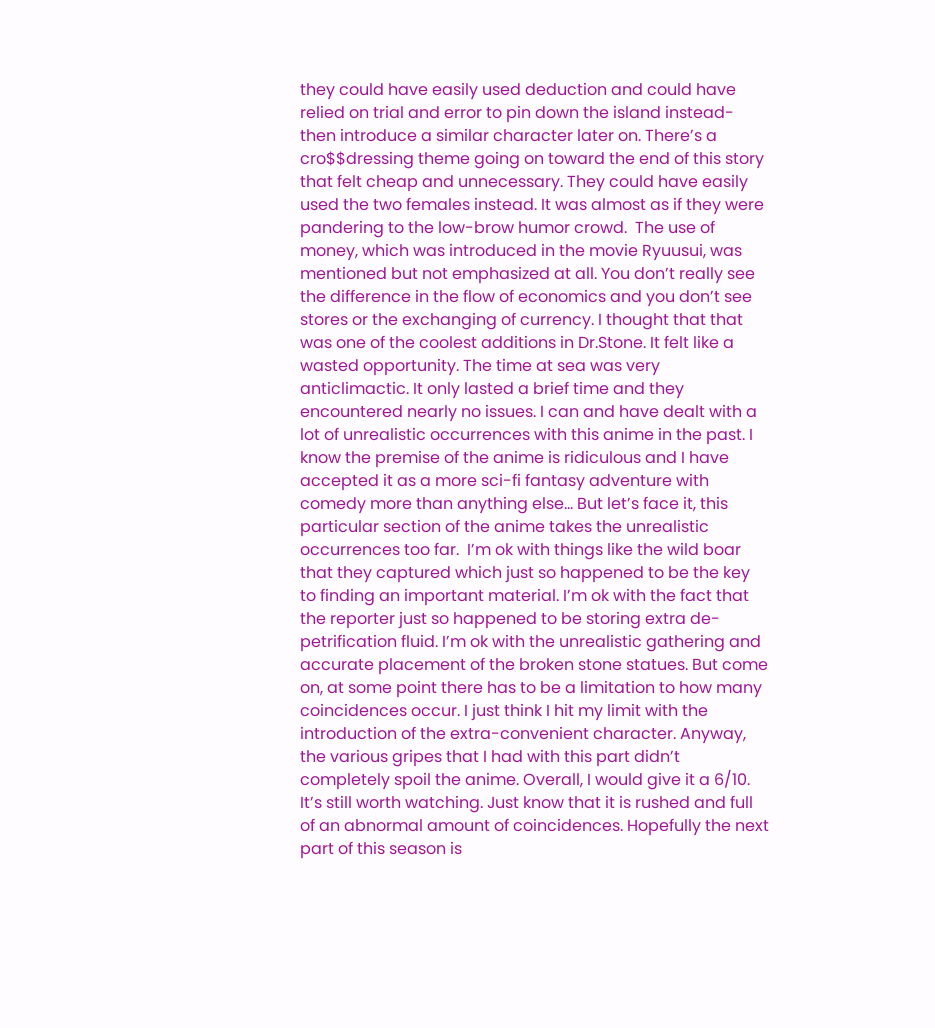they could have easily used deduction and could have relied on trial and error to pin down the island instead- then introduce a similar character later on. There’s a cro$$dressing theme going on toward the end of this story that felt cheap and unnecessary. They could have easily used the two females instead. It was almost as if they were pandering to the low-brow humor crowd.  The use of money, which was introduced in the movie Ryuusui, was mentioned but not emphasized at all. You don’t really see the difference in the flow of economics and you don’t see stores or the exchanging of currency. I thought that that was one of the coolest additions in Dr.Stone. It felt like a wasted opportunity. The time at sea was very anticlimactic. It only lasted a brief time and they encountered nearly no issues. I can and have dealt with a lot of unrealistic occurrences with this anime in the past. I know the premise of the anime is ridiculous and I have accepted it as a more sci-fi fantasy adventure with comedy more than anything else… But let’s face it, this particular section of the anime takes the unrealistic occurrences too far.  I’m ok with things like the wild boar that they captured which just so happened to be the key to finding an important material. I’m ok with the fact that the reporter just so happened to be storing extra de-petrification fluid. I’m ok with the unrealistic gathering and accurate placement of the broken stone statues. But come on, at some point there has to be a limitation to how many coincidences occur. I just think I hit my limit with the introduction of the extra-convenient character. Anyway, the various gripes that I had with this part didn’t completely spoil the anime. Overall, I would give it a 6/10. It’s still worth watching. Just know that it is rushed and full of an abnormal amount of coincidences. Hopefully the next part of this season is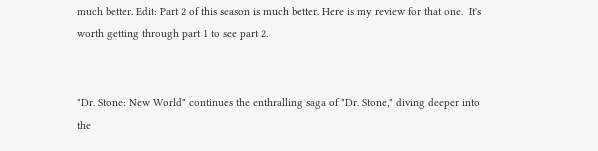much better. Edit: Part 2 of this season is much better. Here is my review for that one.  It's worth getting through part 1 to see part 2.


"Dr. Stone: New World" continues the enthralling saga of "Dr. Stone," diving deeper into the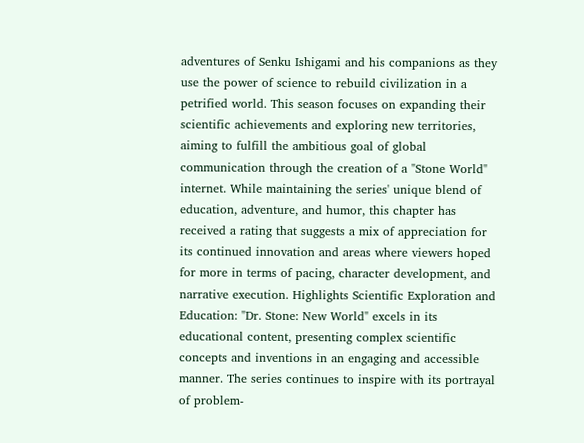adventures of Senku Ishigami and his companions as they use the power of science to rebuild civilization in a petrified world. This season focuses on expanding their scientific achievements and exploring new territories, aiming to fulfill the ambitious goal of global communication through the creation of a "Stone World" internet. While maintaining the series' unique blend of education, adventure, and humor, this chapter has received a rating that suggests a mix of appreciation for its continued innovation and areas where viewers hoped for more in terms of pacing, character development, and narrative execution. Highlights Scientific Exploration and Education: "Dr. Stone: New World" excels in its educational content, presenting complex scientific concepts and inventions in an engaging and accessible manner. The series continues to inspire with its portrayal of problem-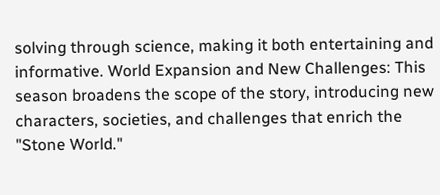solving through science, making it both entertaining and informative. World Expansion and New Challenges: This season broadens the scope of the story, introducing new characters, societies, and challenges that enrich the "Stone World."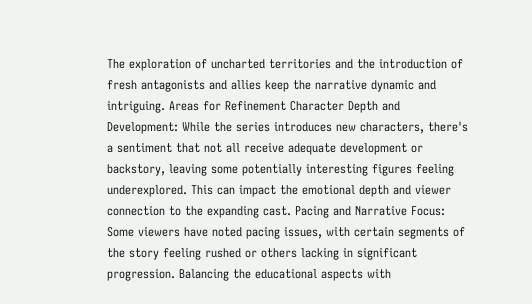The exploration of uncharted territories and the introduction of fresh antagonists and allies keep the narrative dynamic and intriguing. Areas for Refinement Character Depth and Development: While the series introduces new characters, there's a sentiment that not all receive adequate development or backstory, leaving some potentially interesting figures feeling underexplored. This can impact the emotional depth and viewer connection to the expanding cast. Pacing and Narrative Focus: Some viewers have noted pacing issues, with certain segments of the story feeling rushed or others lacking in significant progression. Balancing the educational aspects with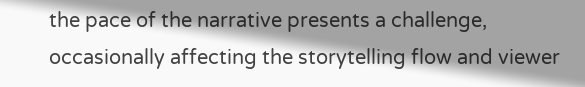the pace of the narrative presents a challenge, occasionally affecting the storytelling flow and viewer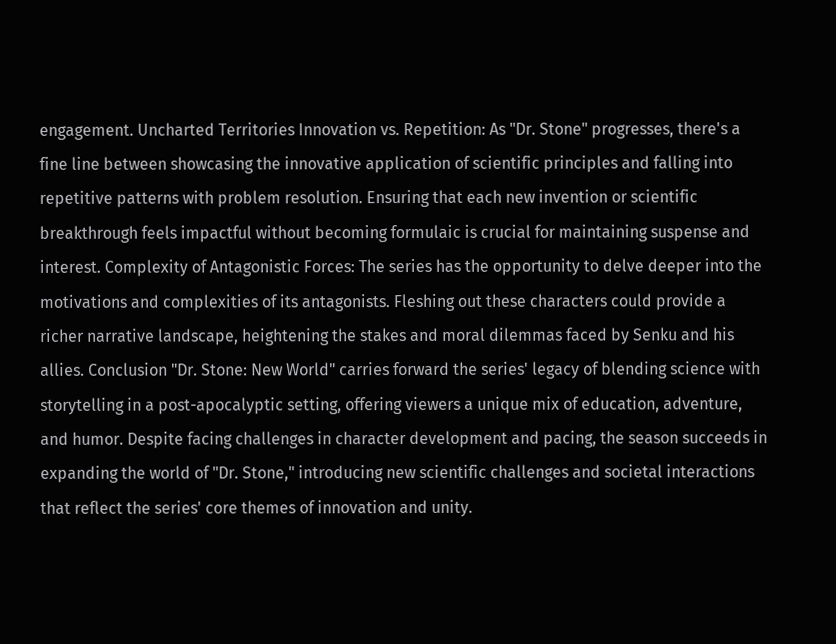engagement. Uncharted Territories Innovation vs. Repetition: As "Dr. Stone" progresses, there's a fine line between showcasing the innovative application of scientific principles and falling into repetitive patterns with problem resolution. Ensuring that each new invention or scientific breakthrough feels impactful without becoming formulaic is crucial for maintaining suspense and interest. Complexity of Antagonistic Forces: The series has the opportunity to delve deeper into the motivations and complexities of its antagonists. Fleshing out these characters could provide a richer narrative landscape, heightening the stakes and moral dilemmas faced by Senku and his allies. Conclusion "Dr. Stone: New World" carries forward the series' legacy of blending science with storytelling in a post-apocalyptic setting, offering viewers a unique mix of education, adventure, and humor. Despite facing challenges in character development and pacing, the season succeeds in expanding the world of "Dr. Stone," introducing new scientific challenges and societal interactions that reflect the series' core themes of innovation and unity.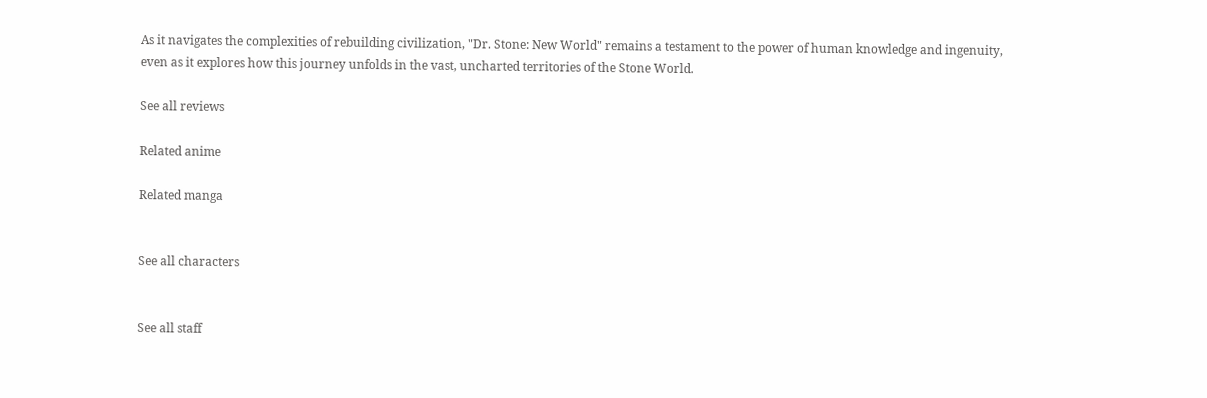As it navigates the complexities of rebuilding civilization, "Dr. Stone: New World" remains a testament to the power of human knowledge and ingenuity, even as it explores how this journey unfolds in the vast, uncharted territories of the Stone World.

See all reviews

Related anime

Related manga


See all characters


See all staff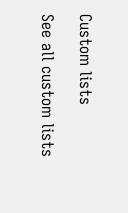Custom lists

See all custom lists